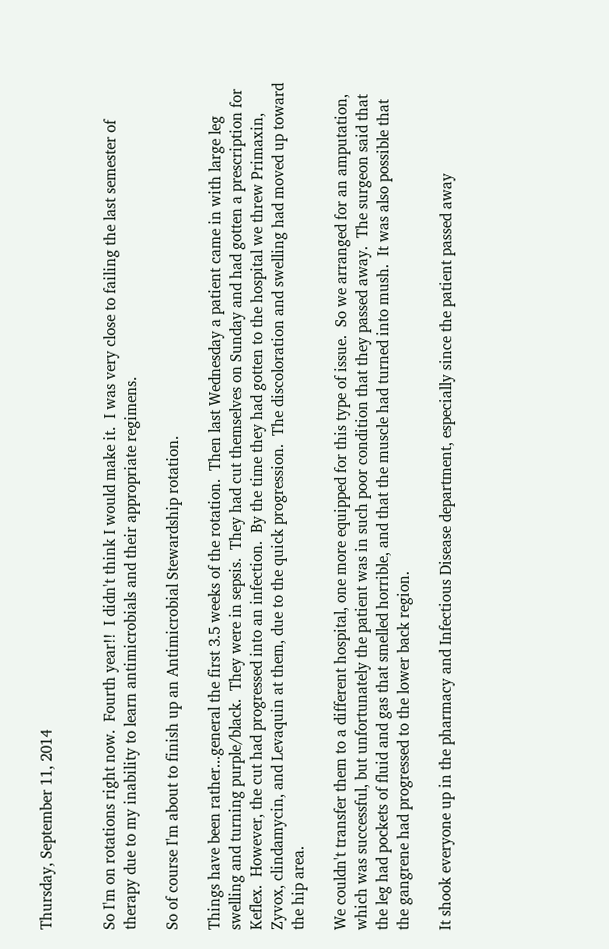Thursday, September 11, 2014


So I'm on rotations right now.  Fourth year!!  I didn't think I would make it.  I was very close to failing the last semester of therapy due to my inability to learn antimicrobials and their appropriate regimens.

So of course I'm about to finish up an Antimicrobial Stewardship rotation.

Things have been rather...general the first 3.5 weeks of the rotation.  Then last Wednesday a patient came in with large leg swelling and turning purple/black.  They were in sepsis.  They had cut themselves on Sunday and had gotten a prescription for Keflex.  However, the cut had progressed into an infection.  By the time they had gotten to the hospital we threw Primaxin, Zyvox, clindamycin, and Levaquin at them, due to the quick progression.  The discoloration and swelling had moved up toward the hip area.

We couldn't transfer them to a different hospital, one more equipped for this type of issue.  So we arranged for an amputation, which was successful, but unfortunately the patient was in such poor condition that they passed away.  The surgeon said that the leg had pockets of fluid and gas that smelled horrible, and that the muscle had turned into mush.  It was also possible that the gangrene had progressed to the lower back region.

It shook everyone up in the pharmacy and Infectious Disease department, especially since the patient passed away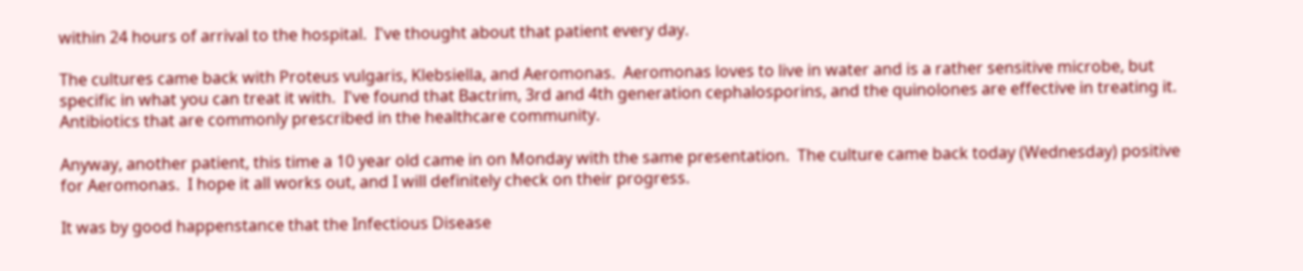within 24 hours of arrival to the hospital.  I've thought about that patient every day.

The cultures came back with Proteus vulgaris, Klebsiella, and Aeromonas.  Aeromonas loves to live in water and is a rather sensitive microbe, but specific in what you can treat it with.  I've found that Bactrim, 3rd and 4th generation cephalosporins, and the quinolones are effective in treating it.  Antibiotics that are commonly prescribed in the healthcare community.

Anyway, another patient, this time a 10 year old came in on Monday with the same presentation.  The culture came back today (Wednesday) positive for Aeromonas.  I hope it all works out, and I will definitely check on their progress.

It was by good happenstance that the Infectious Disease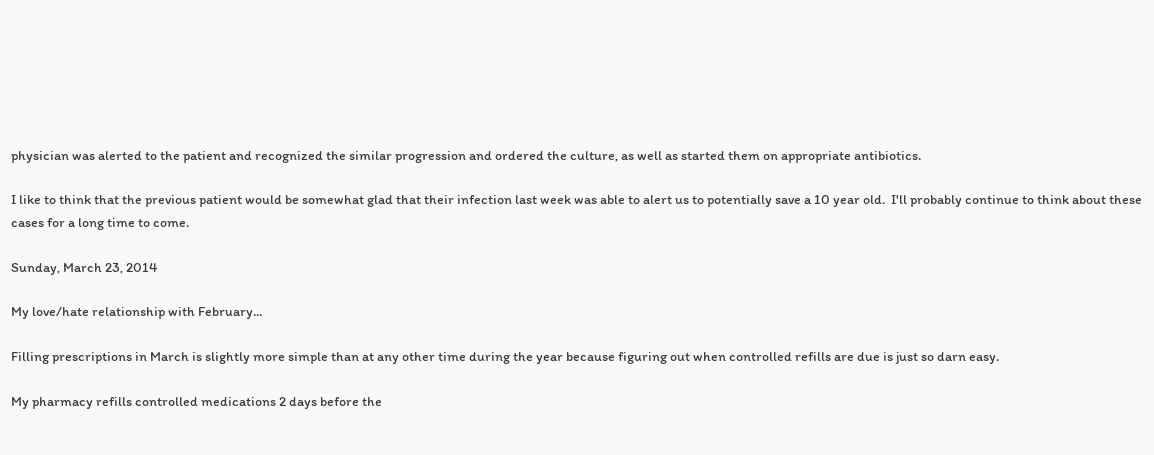physician was alerted to the patient and recognized the similar progression and ordered the culture, as well as started them on appropriate antibiotics.

I like to think that the previous patient would be somewhat glad that their infection last week was able to alert us to potentially save a 10 year old.  I'll probably continue to think about these cases for a long time to come.

Sunday, March 23, 2014

My love/hate relationship with February...

Filling prescriptions in March is slightly more simple than at any other time during the year because figuring out when controlled refills are due is just so darn easy.

My pharmacy refills controlled medications 2 days before the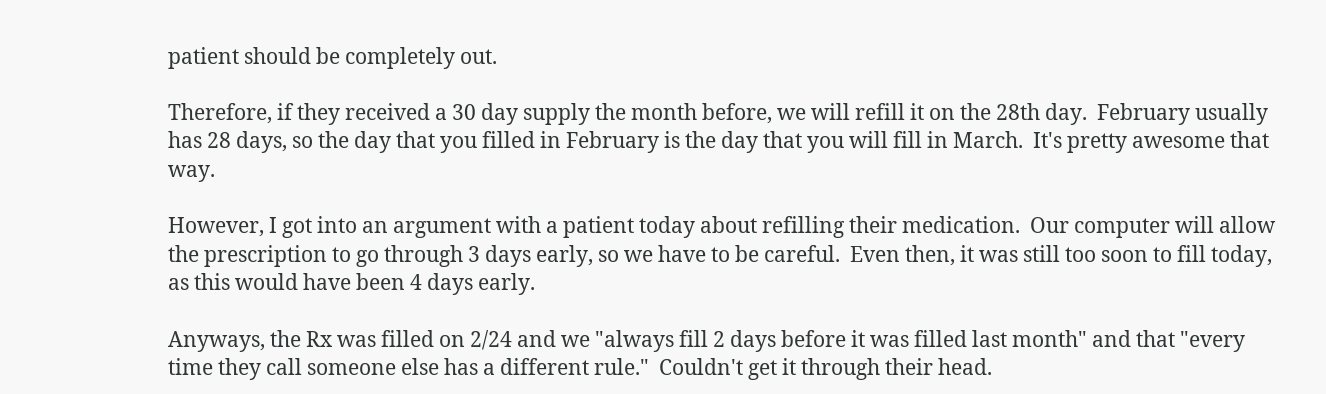patient should be completely out.

Therefore, if they received a 30 day supply the month before, we will refill it on the 28th day.  February usually has 28 days, so the day that you filled in February is the day that you will fill in March.  It's pretty awesome that way.

However, I got into an argument with a patient today about refilling their medication.  Our computer will allow the prescription to go through 3 days early, so we have to be careful.  Even then, it was still too soon to fill today, as this would have been 4 days early.

Anyways, the Rx was filled on 2/24 and we "always fill 2 days before it was filled last month" and that "every time they call someone else has a different rule."  Couldn't get it through their head.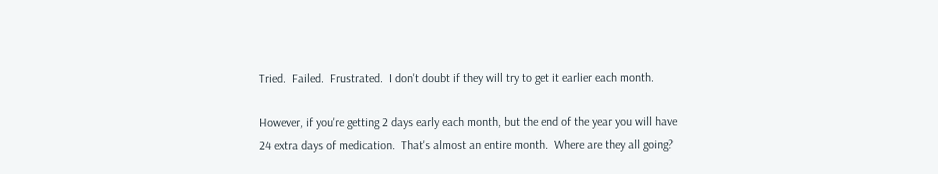Tried.  Failed.  Frustrated.  I don't doubt if they will try to get it earlier each month.

However, if you're getting 2 days early each month, but the end of the year you will have 24 extra days of medication.  That's almost an entire month.  Where are they all going?